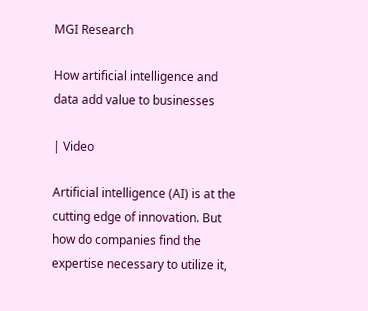MGI Research

How artificial intelligence and data add value to businesses

| Video

Artificial intelligence (AI) is at the cutting edge of innovation. But how do companies find the expertise necessary to utilize it,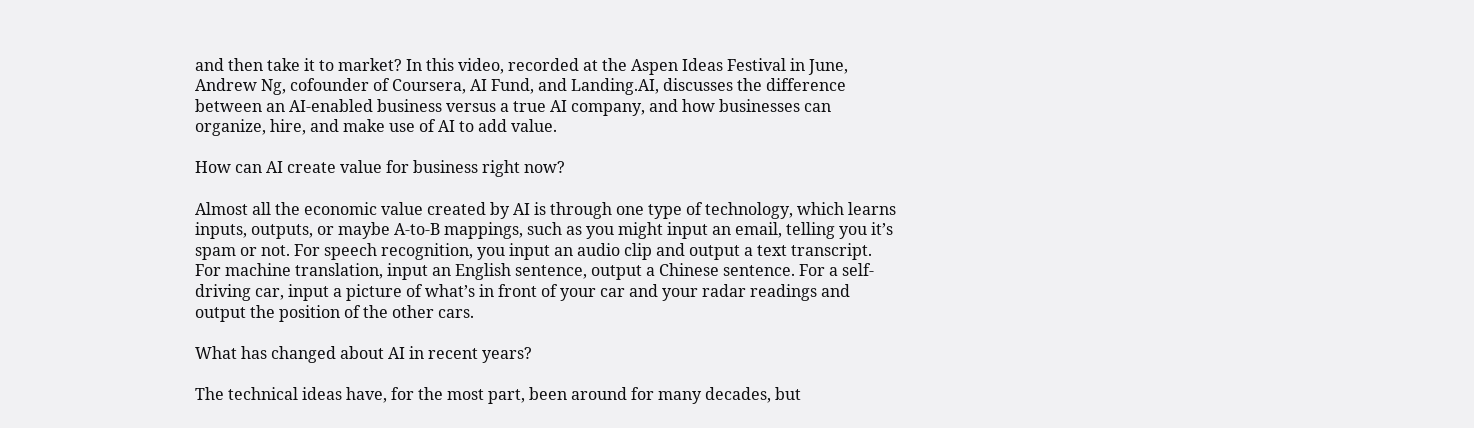and then take it to market? In this video, recorded at the Aspen Ideas Festival in June, Andrew Ng, cofounder of Coursera, AI Fund, and Landing.AI, discusses the difference between an AI-enabled business versus a true AI company, and how businesses can organize, hire, and make use of AI to add value.

How can AI create value for business right now?

Almost all the economic value created by AI is through one type of technology, which learns inputs, outputs, or maybe A-to-B mappings, such as you might input an email, telling you it’s spam or not. For speech recognition, you input an audio clip and output a text transcript. For machine translation, input an English sentence, output a Chinese sentence. For a self-driving car, input a picture of what’s in front of your car and your radar readings and output the position of the other cars.

What has changed about AI in recent years?

The technical ideas have, for the most part, been around for many decades, but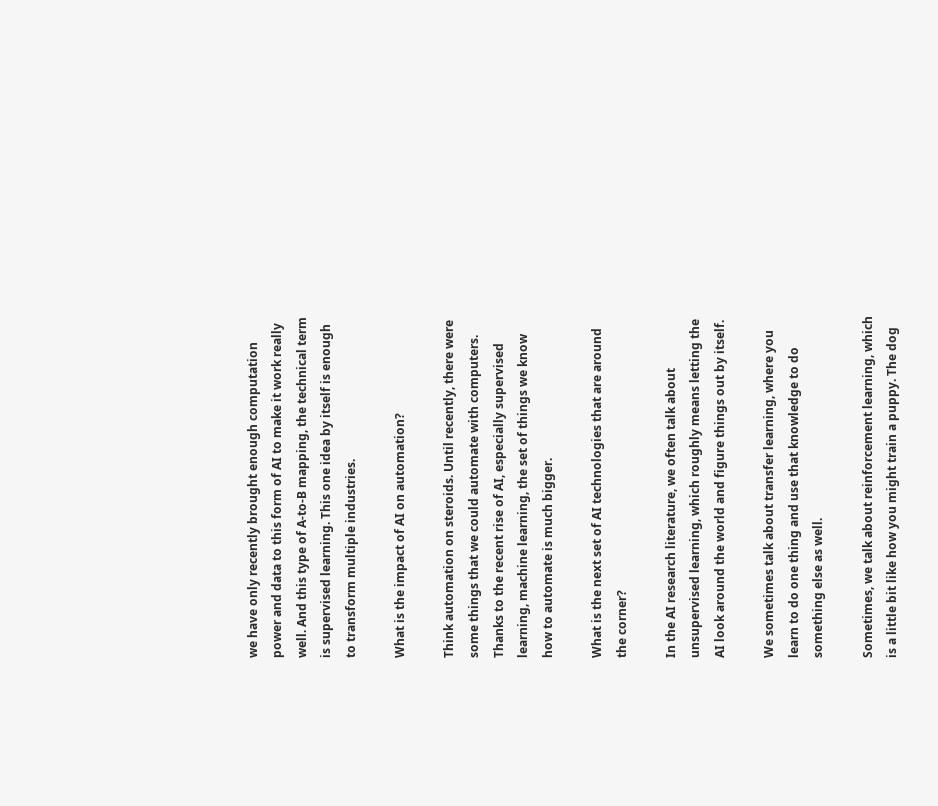we have only recently brought enough computation power and data to this form of AI to make it work really well. And this type of A-to-B mapping, the technical term is supervised learning. This one idea by itself is enough to transform multiple industries.

What is the impact of AI on automation?

Think automation on steroids. Until recently, there were some things that we could automate with computers. Thanks to the recent rise of AI, especially supervised learning, machine learning, the set of things we know how to automate is much bigger.

What is the next set of AI technologies that are around the corner?

In the AI research literature, we often talk about unsupervised learning, which roughly means letting the AI look around the world and figure things out by itself.

We sometimes talk about transfer learning, where you learn to do one thing and use that knowledge to do something else as well.

Sometimes, we talk about reinforcement learning, which is a little bit like how you might train a puppy. The dog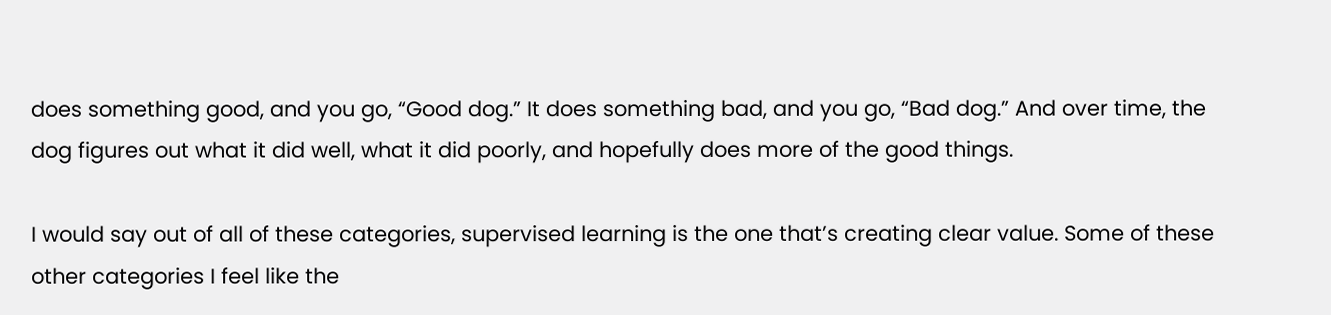does something good, and you go, “Good dog.” It does something bad, and you go, “Bad dog.” And over time, the dog figures out what it did well, what it did poorly, and hopefully does more of the good things.

I would say out of all of these categories, supervised learning is the one that’s creating clear value. Some of these other categories I feel like the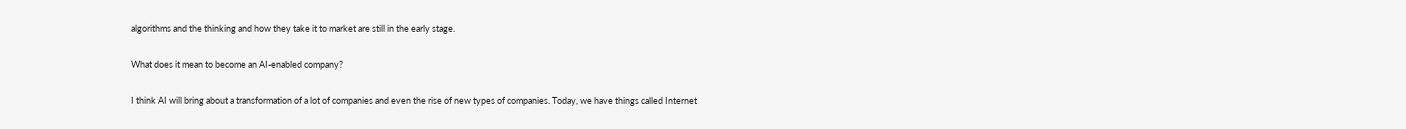algorithms and the thinking and how they take it to market are still in the early stage.

What does it mean to become an AI-enabled company?

I think AI will bring about a transformation of a lot of companies and even the rise of new types of companies. Today, we have things called Internet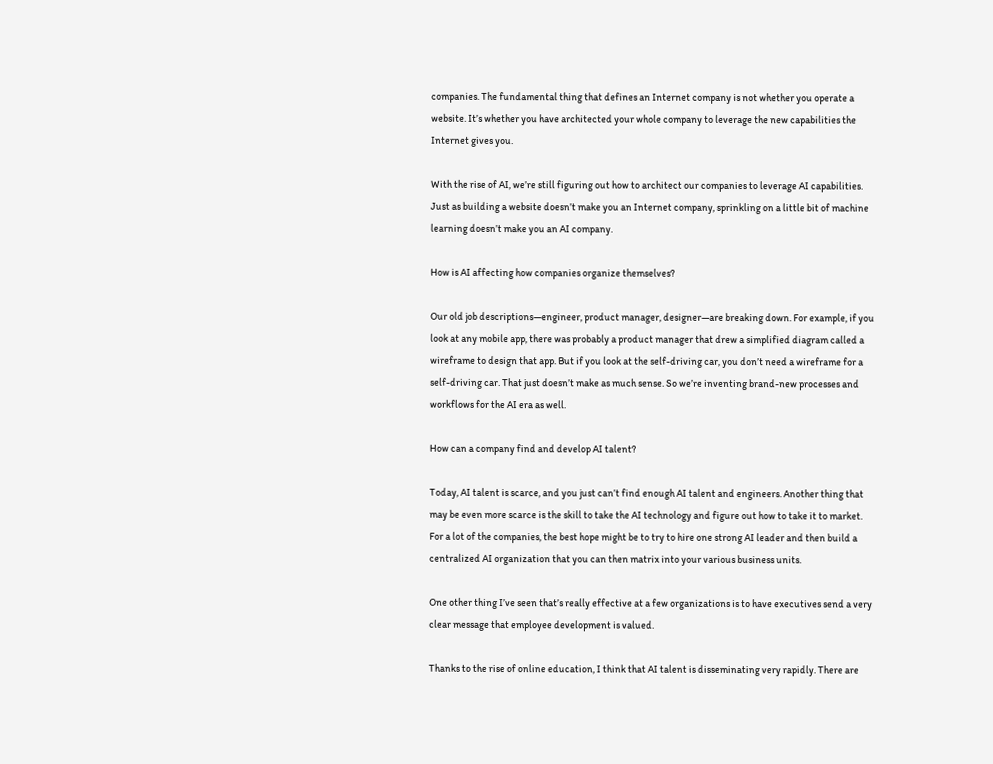companies. The fundamental thing that defines an Internet company is not whether you operate a website. It’s whether you have architected your whole company to leverage the new capabilities the Internet gives you.

With the rise of AI, we’re still figuring out how to architect our companies to leverage AI capabilities. Just as building a website doesn’t make you an Internet company, sprinkling on a little bit of machine learning doesn’t make you an AI company.

How is AI affecting how companies organize themselves?

Our old job descriptions—engineer, product manager, designer—are breaking down. For example, if you look at any mobile app, there was probably a product manager that drew a simplified diagram called a wireframe to design that app. But if you look at the self-driving car, you don’t need a wireframe for a self-driving car. That just doesn’t make as much sense. So we’re inventing brand-new processes and workflows for the AI era as well.

How can a company find and develop AI talent?

Today, AI talent is scarce, and you just can’t find enough AI talent and engineers. Another thing that may be even more scarce is the skill to take the AI technology and figure out how to take it to market. For a lot of the companies, the best hope might be to try to hire one strong AI leader and then build a centralized AI organization that you can then matrix into your various business units.

One other thing I’ve seen that’s really effective at a few organizations is to have executives send a very clear message that employee development is valued.

Thanks to the rise of online education, I think that AI talent is disseminating very rapidly. There are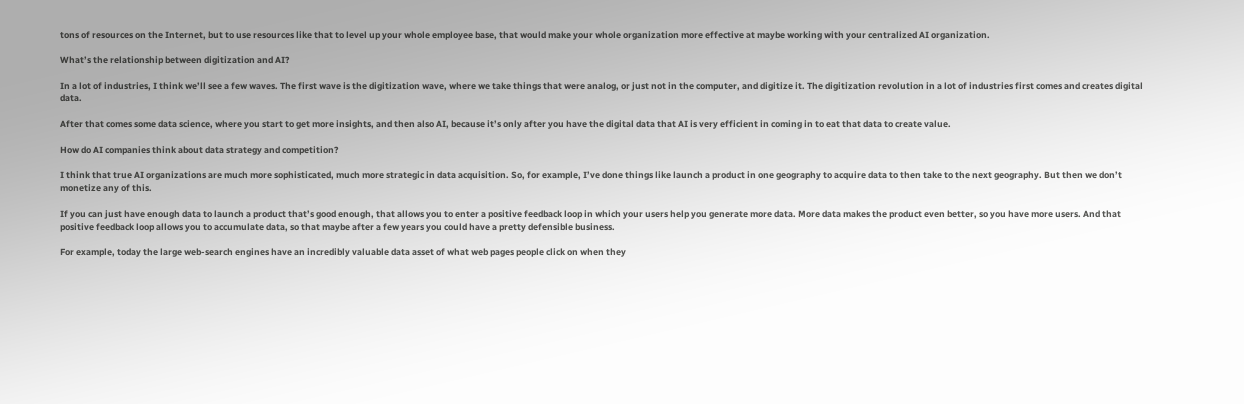tons of resources on the Internet, but to use resources like that to level up your whole employee base, that would make your whole organization more effective at maybe working with your centralized AI organization.

What’s the relationship between digitization and AI?

In a lot of industries, I think we’ll see a few waves. The first wave is the digitization wave, where we take things that were analog, or just not in the computer, and digitize it. The digitization revolution in a lot of industries first comes and creates digital data.

After that comes some data science, where you start to get more insights, and then also AI, because it’s only after you have the digital data that AI is very efficient in coming in to eat that data to create value.

How do AI companies think about data strategy and competition?

I think that true AI organizations are much more sophisticated, much more strategic in data acquisition. So, for example, I’ve done things like launch a product in one geography to acquire data to then take to the next geography. But then we don’t monetize any of this.

If you can just have enough data to launch a product that’s good enough, that allows you to enter a positive feedback loop in which your users help you generate more data. More data makes the product even better, so you have more users. And that positive feedback loop allows you to accumulate data, so that maybe after a few years you could have a pretty defensible business.

For example, today the large web-search engines have an incredibly valuable data asset of what web pages people click on when they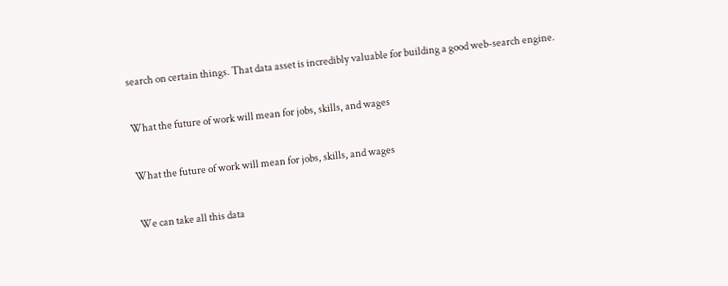search on certain things. That data asset is incredibly valuable for building a good web-search engine.

What the future of work will mean for jobs, skills, and wages

What the future of work will mean for jobs, skills, and wages

We can take all this data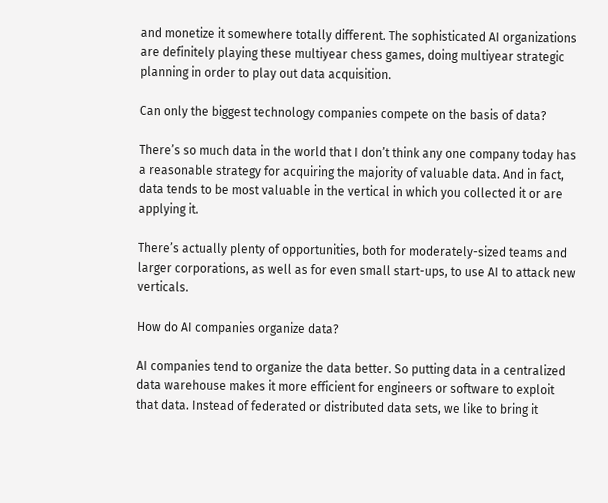and monetize it somewhere totally different. The sophisticated AI organizations are definitely playing these multiyear chess games, doing multiyear strategic planning in order to play out data acquisition.

Can only the biggest technology companies compete on the basis of data?

There’s so much data in the world that I don’t think any one company today has a reasonable strategy for acquiring the majority of valuable data. And in fact, data tends to be most valuable in the vertical in which you collected it or are applying it.

There’s actually plenty of opportunities, both for moderately-sized teams and larger corporations, as well as for even small start-ups, to use AI to attack new verticals.

How do AI companies organize data?

AI companies tend to organize the data better. So putting data in a centralized data warehouse makes it more efficient for engineers or software to exploit that data. Instead of federated or distributed data sets, we like to bring it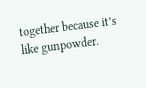together because it’s like gunpowder.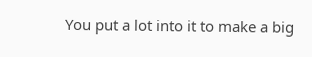You put a lot into it to make a big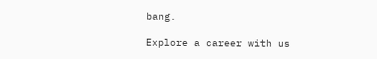bang.

Explore a career with us